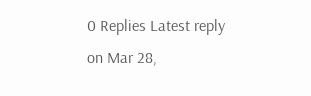0 Replies Latest reply on Mar 28,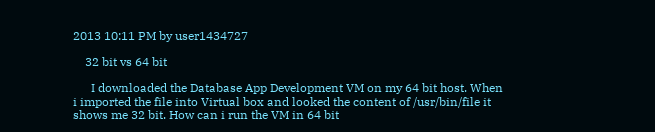2013 10:11 PM by user1434727

    32 bit vs 64 bit

      I downloaded the Database App Development VM on my 64 bit host. When i imported the file into Virtual box and looked the content of /usr/bin/file it shows me 32 bit. How can i run the VM in 64 bit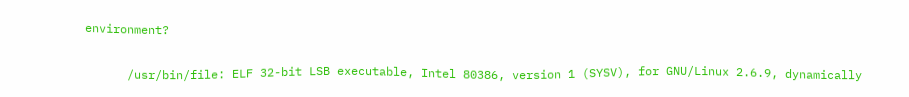environment?

      /usr/bin/file: ELF 32-bit LSB executable, Intel 80386, version 1 (SYSV), for GNU/Linux 2.6.9, dynamically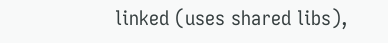linked (uses shared libs),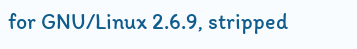for GNU/Linux 2.6.9, stripped